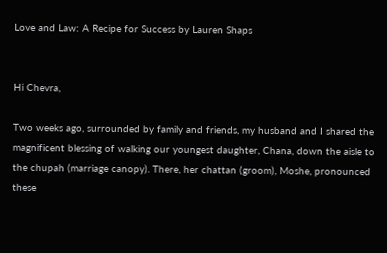Love and Law: A Recipe for Success by Lauren Shaps


Hi Chevra,

Two weeks ago, surrounded by family and friends, my husband and I shared the magnificent blessing of walking our youngest daughter, Chana, down the aisle to the chupah (marriage canopy). There, her chattan (groom), Moshe, pronounced these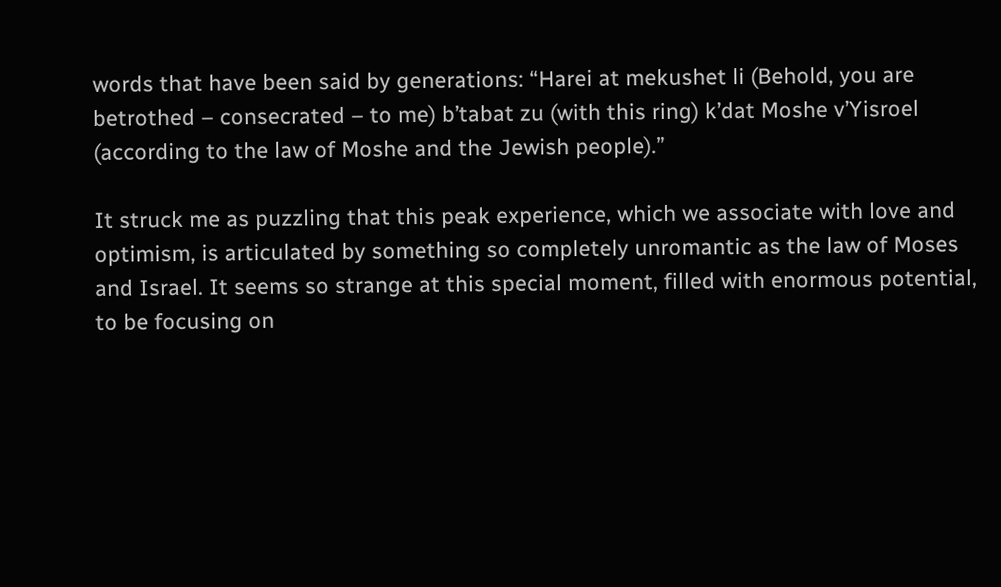words that have been said by generations: “Harei at mekushet li (Behold, you are betrothed – consecrated – to me) b’tabat zu (with this ring) k’dat Moshe v’Yisroel (according to the law of Moshe and the Jewish people).”

It struck me as puzzling that this peak experience, which we associate with love and optimism, is articulated by something so completely unromantic as the law of Moses and Israel. It seems so strange at this special moment, filled with enormous potential, to be focusing on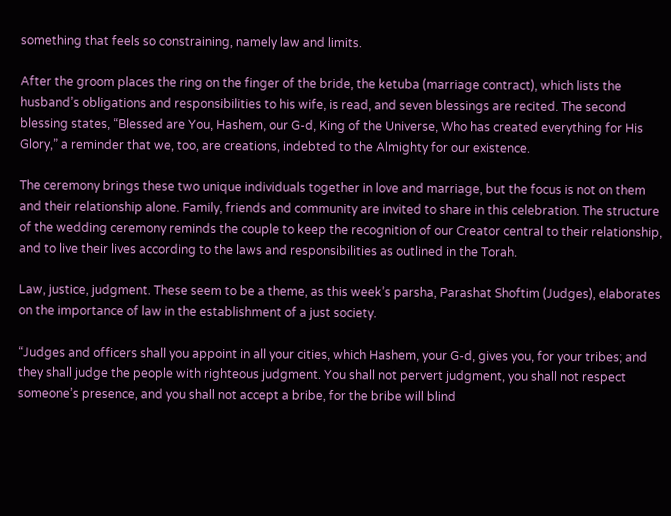something that feels so constraining, namely law and limits.

After the groom places the ring on the finger of the bride, the ketuba (marriage contract), which lists the husband’s obligations and responsibilities to his wife, is read, and seven blessings are recited. The second blessing states, “Blessed are You, Hashem, our G-d, King of the Universe, Who has created everything for His Glory,” a reminder that we, too, are creations, indebted to the Almighty for our existence.

The ceremony brings these two unique individuals together in love and marriage, but the focus is not on them and their relationship alone. Family, friends and community are invited to share in this celebration. The structure of the wedding ceremony reminds the couple to keep the recognition of our Creator central to their relationship, and to live their lives according to the laws and responsibilities as outlined in the Torah.

Law, justice, judgment. These seem to be a theme, as this week’s parsha, Parashat Shoftim (Judges), elaborates on the importance of law in the establishment of a just society.

“Judges and officers shall you appoint in all your cities, which Hashem, your G-d, gives you, for your tribes; and they shall judge the people with righteous judgment. You shall not pervert judgment, you shall not respect someone’s presence, and you shall not accept a bribe, for the bribe will blind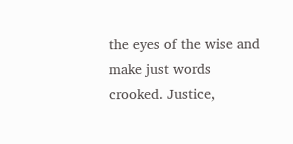the eyes of the wise and make just words crooked. Justice,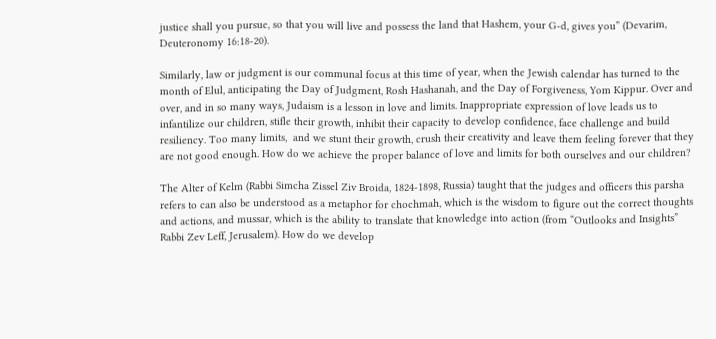justice shall you pursue, so that you will live and possess the land that Hashem, your G-d, gives you” (Devarim, Deuteronomy 16:18-20).

Similarly, law or judgment is our communal focus at this time of year, when the Jewish calendar has turned to the month of Elul, anticipating the Day of Judgment, Rosh Hashanah, and the Day of Forgiveness, Yom Kippur. Over and over, and in so many ways, Judaism is a lesson in love and limits. Inappropriate expression of love leads us to infantilize our children, stifle their growth, inhibit their capacity to develop confidence, face challenge and build resiliency. Too many limits,  and we stunt their growth, crush their creativity and leave them feeling forever that they are not good enough. How do we achieve the proper balance of love and limits for both ourselves and our children?

The Alter of Kelm (Rabbi Simcha Zissel Ziv Broida, 1824-1898, Russia) taught that the judges and officers this parsha refers to can also be understood as a metaphor for chochmah, which is the wisdom to figure out the correct thoughts and actions, and mussar, which is the ability to translate that knowledge into action (from “Outlooks and Insights” Rabbi Zev Leff, Jerusalem). How do we develop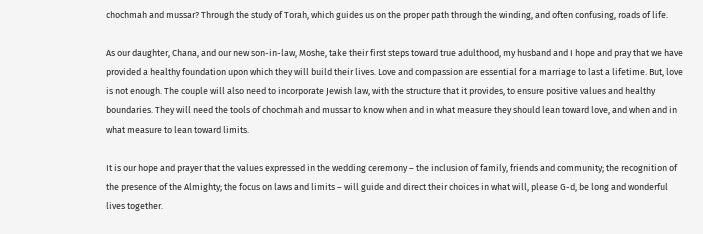chochmah and mussar? Through the study of Torah, which guides us on the proper path through the winding, and often confusing, roads of life.

As our daughter, Chana, and our new son-in-law, Moshe, take their first steps toward true adulthood, my husband and I hope and pray that we have provided a healthy foundation upon which they will build their lives. Love and compassion are essential for a marriage to last a lifetime. But, love is not enough. The couple will also need to incorporate Jewish law, with the structure that it provides, to ensure positive values and healthy boundaries. They will need the tools of chochmah and mussar to know when and in what measure they should lean toward love, and when and in what measure to lean toward limits.

It is our hope and prayer that the values expressed in the wedding ceremony – the inclusion of family, friends and community; the recognition of the presence of the Almighty; the focus on laws and limits – will guide and direct their choices in what will, please G-d, be long and wonderful lives together.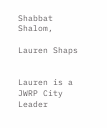Shabbat Shalom,

Lauren Shaps


Lauren is a JWRP City Leader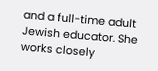and a full-time adult Jewish educator. She works closely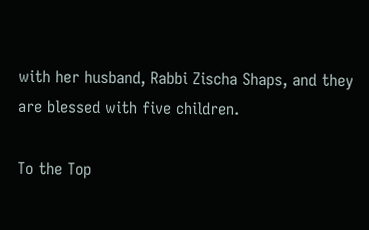with her husband, Rabbi Zischa Shaps, and they are blessed with five children.

To the Top